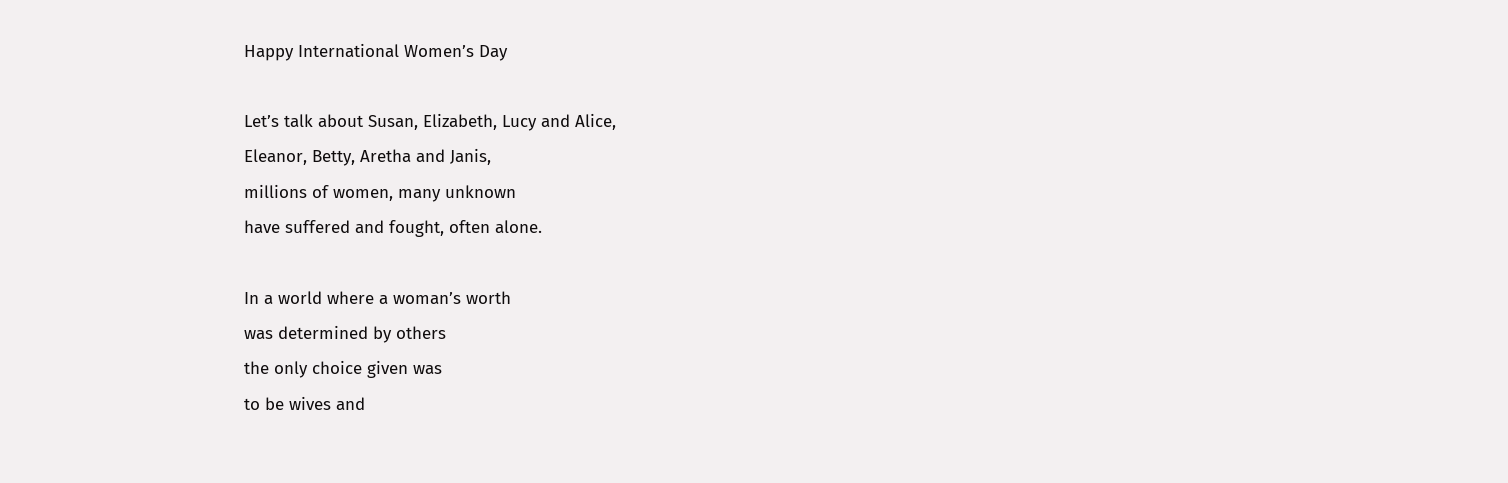Happy International Women’s Day

Let’s talk about Susan, Elizabeth, Lucy and Alice,
Eleanor, Betty, Aretha and Janis,
millions of women, many unknown
have suffered and fought, often alone.

In a world where a woman’s worth
was determined by others
the only choice given was
to be wives and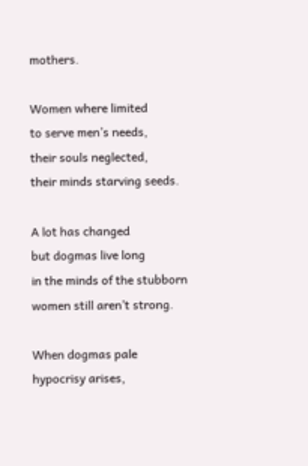mothers.

Women where limited
to serve men’s needs,
their souls neglected,
their minds starving seeds.

A lot has changed
but dogmas live long
in the minds of the stubborn
women still aren’t strong.

When dogmas pale
hypocrisy arises,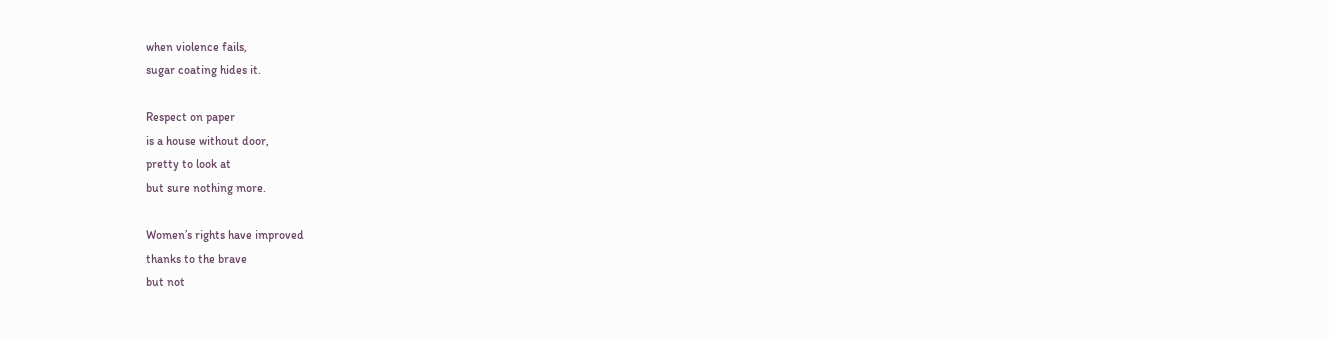when violence fails,
sugar coating hides it.

Respect on paper
is a house without door,
pretty to look at
but sure nothing more.

Women’s rights have improved
thanks to the brave
but not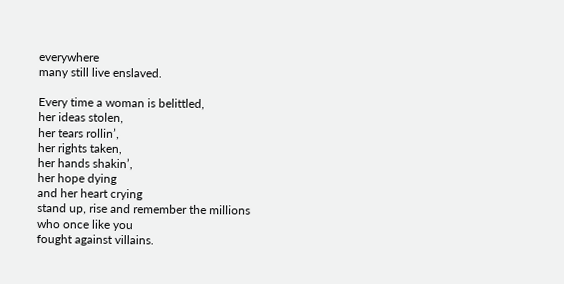everywhere
many still live enslaved.

Every time a woman is belittled,
her ideas stolen,
her tears rollin’,
her rights taken,
her hands shakin’,
her hope dying
and her heart crying
stand up, rise and remember the millions
who once like you
fought against villains.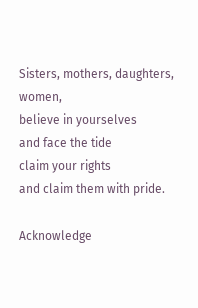Sisters, mothers, daughters, women,
believe in yourselves
and face the tide
claim your rights
and claim them with pride.

Acknowledge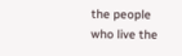the people
who live the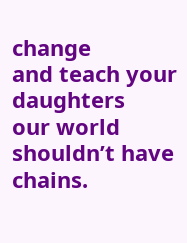change
and teach your daughters
our world shouldn’t have chains.